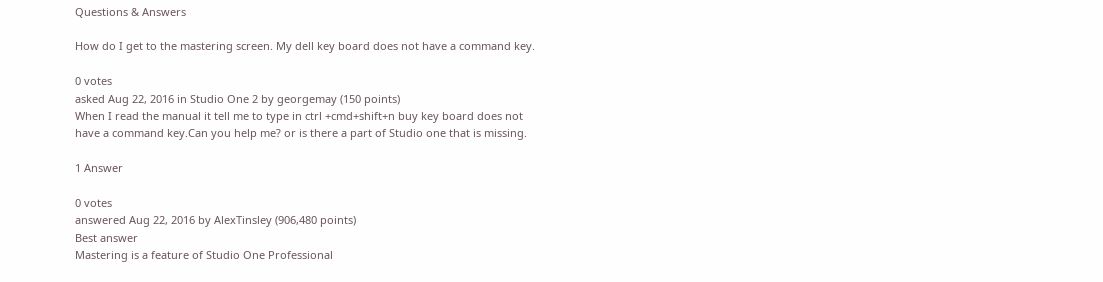Questions & Answers

How do I get to the mastering screen. My dell key board does not have a command key.

0 votes
asked Aug 22, 2016 in Studio One 2 by georgemay (150 points)
When I read the manual it tell me to type in ctrl +cmd+shift+n buy key board does not have a command key.Can you help me? or is there a part of Studio one that is missing.

1 Answer

0 votes
answered Aug 22, 2016 by AlexTinsley (906,480 points)
Best answer
Mastering is a feature of Studio One Professional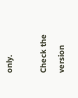only.

Check the version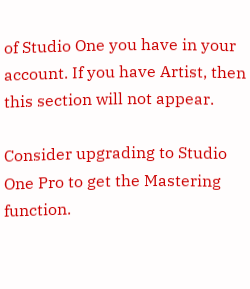of Studio One you have in your account. If you have Artist, then this section will not appear.

Consider upgrading to Studio One Pro to get the Mastering function.